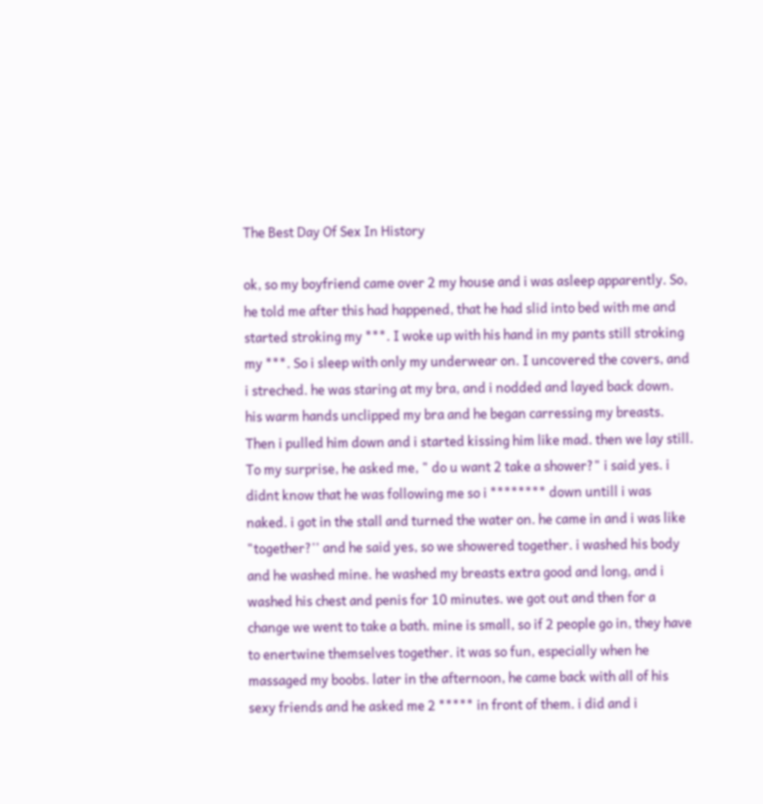The Best Day Of Sex In History

ok, so my boyfriend came over 2 my house and i was asleep apparently. So, he told me after this had happened, that he had slid into bed with me and started stroking my ***. I woke up with his hand in my pants still stroking my ***. So i sleep with only my underwear on. I uncovered the covers, and i streched. he was staring at my bra, and i nodded and layed back down. his warm hands unclipped my bra and he began carressing my breasts. Then i pulled him down and i started kissing him like mad. then we lay still. To my surprise, he asked me, " do u want 2 take a shower?" i said yes. i didnt know that he was following me so i ******** down untill i was naked. i got in the stall and turned the water on. he came in and i was like "together?'' and he said yes, so we showered together. i washed his body and he washed mine. he washed my breasts extra good and long, and i washed his chest and penis for 10 minutes. we got out and then for a change we went to take a bath. mine is small, so if 2 people go in, they have to enertwine themselves together. it was so fun, especially when he massaged my boobs. later in the afternoon, he came back with all of his sexy friends and he asked me 2 ***** in front of them. i did and i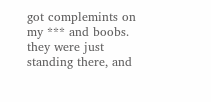got complemints on my *** and boobs. they were just standing there, and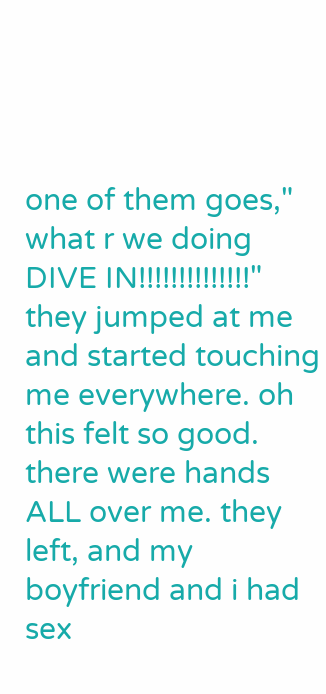one of them goes," what r we doing DIVE IN!!!!!!!!!!!!!!" they jumped at me and started touching me everywhere. oh this felt so good. there were hands ALL over me. they left, and my boyfriend and i had sex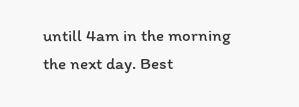untill 4am in the morning the next day. Best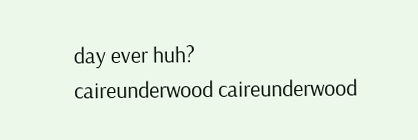day ever huh?
caireunderwood caireunderwood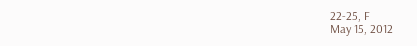22-25, F
May 15, 2012